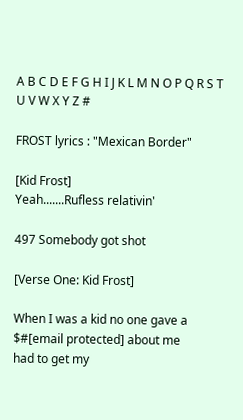A B C D E F G H I J K L M N O P Q R S T U V W X Y Z #

FROST lyrics : "Mexican Border"

[Kid Frost]
Yeah.......Rufless relativin'

497 Somebody got shot

[Verse One: Kid Frost]

When I was a kid no one gave a $#[email protected] about me
had to get my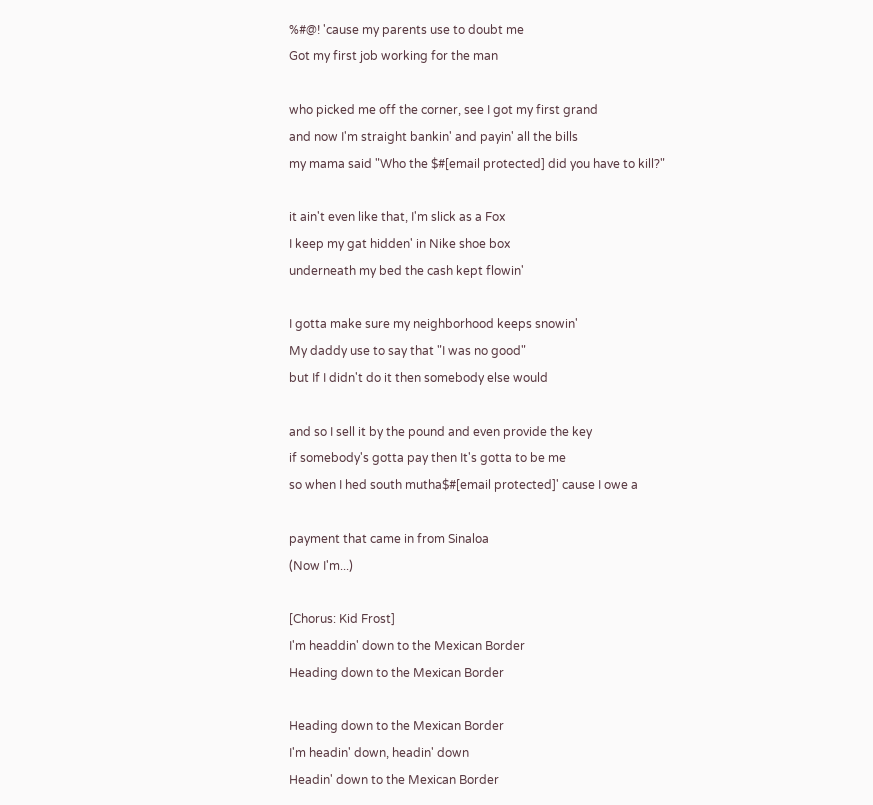%#@! 'cause my parents use to doubt me
Got my first job working for the man

who picked me off the corner, see I got my first grand
and now I'm straight bankin' and payin' all the bills
my mama said "Who the $#[email protected] did you have to kill?"

it ain't even like that, I'm slick as a Fox
I keep my gat hidden' in Nike shoe box
underneath my bed the cash kept flowin'

I gotta make sure my neighborhood keeps snowin'
My daddy use to say that "I was no good"
but If I didn't do it then somebody else would

and so I sell it by the pound and even provide the key
if somebody's gotta pay then It's gotta to be me
so when I hed south mutha$#[email protected]' cause I owe a

payment that came in from Sinaloa
(Now I'm...)

[Chorus: Kid Frost]
I'm headdin' down to the Mexican Border
Heading down to the Mexican Border

Heading down to the Mexican Border
I'm headin' down, headin' down
Headin' down to the Mexican Border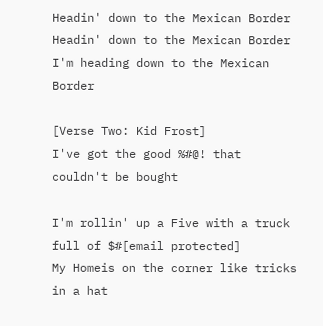Headin' down to the Mexican Border
Headin' down to the Mexican Border
I'm heading down to the Mexican Border

[Verse Two: Kid Frost]
I've got the good %#@! that couldn't be bought

I'm rollin' up a Five with a truck full of $#[email protected]
My Homeis on the corner like tricks in a hat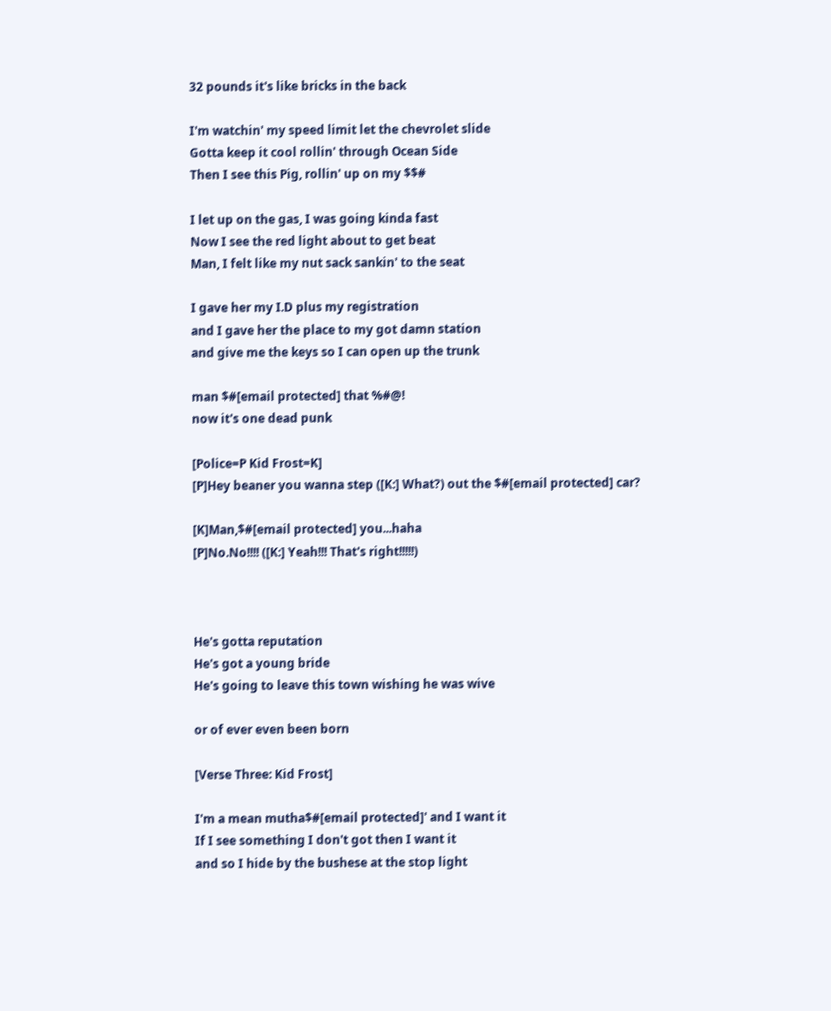32 pounds it's like bricks in the back

I'm watchin' my speed limit let the chevrolet slide
Gotta keep it cool rollin' through Ocean Side
Then I see this Pig, rollin' up on my $$#

I let up on the gas, I was going kinda fast
Now I see the red light about to get beat
Man, I felt like my nut sack sankin' to the seat

I gave her my I.D plus my registration
and I gave her the place to my got damn station
and give me the keys so I can open up the trunk

man $#[email protected] that %#@!
now it's one dead punk

[Police=P Kid Frost=K]
[P]Hey beaner you wanna step ([K:] What?) out the $#[email protected] car?

[K]Man,$#[email protected] you...haha
[P]No.No!!!! ([K:] Yeah!!! That's right!!!!!)



He's gotta reputation
He's got a young bride
He's going to leave this town wishing he was wive

or of ever even been born

[Verse Three: Kid Frost]

I'm a mean mutha$#[email protected]' and I want it
If I see something I don't got then I want it
and so I hide by the bushese at the stop light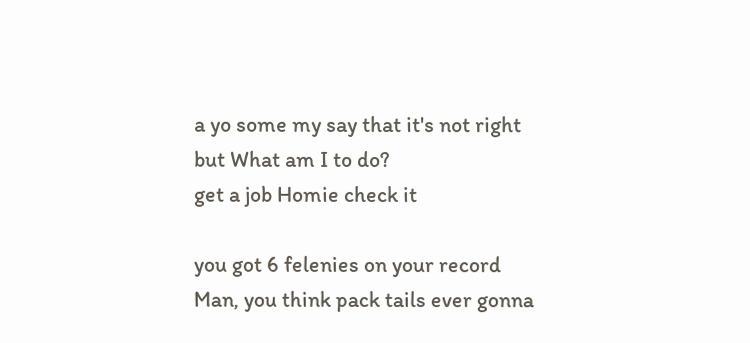a yo some my say that it's not right
but What am I to do?
get a job Homie check it

you got 6 felenies on your record
Man, you think pack tails ever gonna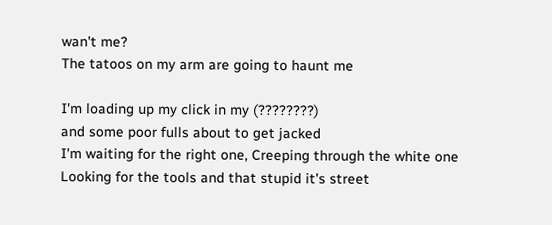wan't me?
The tatoos on my arm are going to haunt me

I'm loading up my click in my (????????)
and some poor fulls about to get jacked
I'm waiting for the right one, Creeping through the white one
Looking for the tools and that stupid it's street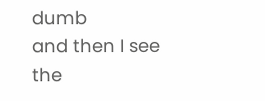dumb
and then I see the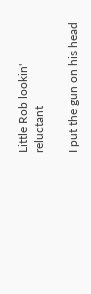Little Rob lookin' reluctant

I put the gun on his head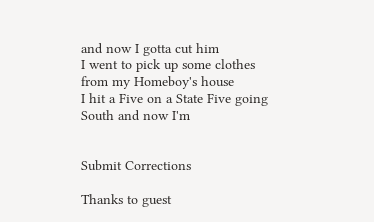and now I gotta cut him
I went to pick up some clothes from my Homeboy's house
I hit a Five on a State Five going South and now I'm


Submit Corrections

Thanks to guest